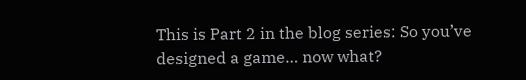This is Part 2 in the blog series: So you’ve designed a game… now what?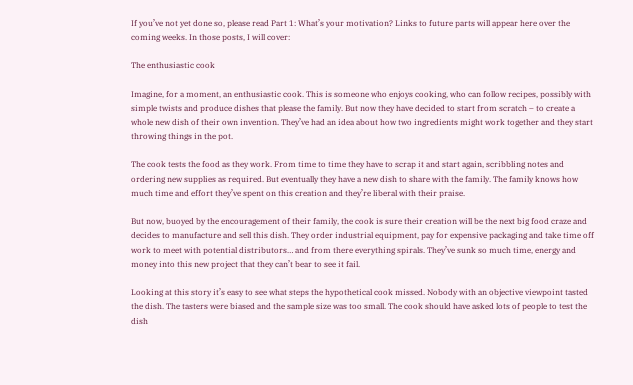If you’ve not yet done so, please read Part 1: What’s your motivation? Links to future parts will appear here over the coming weeks. In those posts, I will cover:

The enthusiastic cook

Imagine, for a moment, an enthusiastic cook. This is someone who enjoys cooking, who can follow recipes, possibly with simple twists and produce dishes that please the family. But now they have decided to start from scratch – to create a whole new dish of their own invention. They’ve had an idea about how two ingredients might work together and they start throwing things in the pot.

The cook tests the food as they work. From time to time they have to scrap it and start again, scribbling notes and ordering new supplies as required. But eventually they have a new dish to share with the family. The family knows how much time and effort they’ve spent on this creation and they’re liberal with their praise.

But now, buoyed by the encouragement of their family, the cook is sure their creation will be the next big food craze and decides to manufacture and sell this dish. They order industrial equipment, pay for expensive packaging and take time off work to meet with potential distributors… and from there everything spirals. They’ve sunk so much time, energy and money into this new project that they can’t bear to see it fail.

Looking at this story it’s easy to see what steps the hypothetical cook missed. Nobody with an objective viewpoint tasted the dish. The tasters were biased and the sample size was too small. The cook should have asked lots of people to test the dish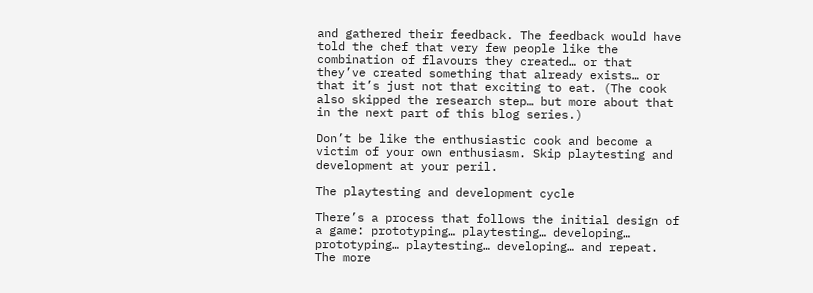and gathered their feedback. The feedback would have told the chef that very few people like the combination of flavours they created… or that they’ve created something that already exists… or that it’s just not that exciting to eat. (The cook also skipped the research step… but more about that in the next part of this blog series.)

Don’t be like the enthusiastic cook and become a victim of your own enthusiasm. Skip playtesting and development at your peril.

The playtesting and development cycle

There’s a process that follows the initial design of a game: prototyping… playtesting… developing… prototyping… playtesting… developing… and repeat. The more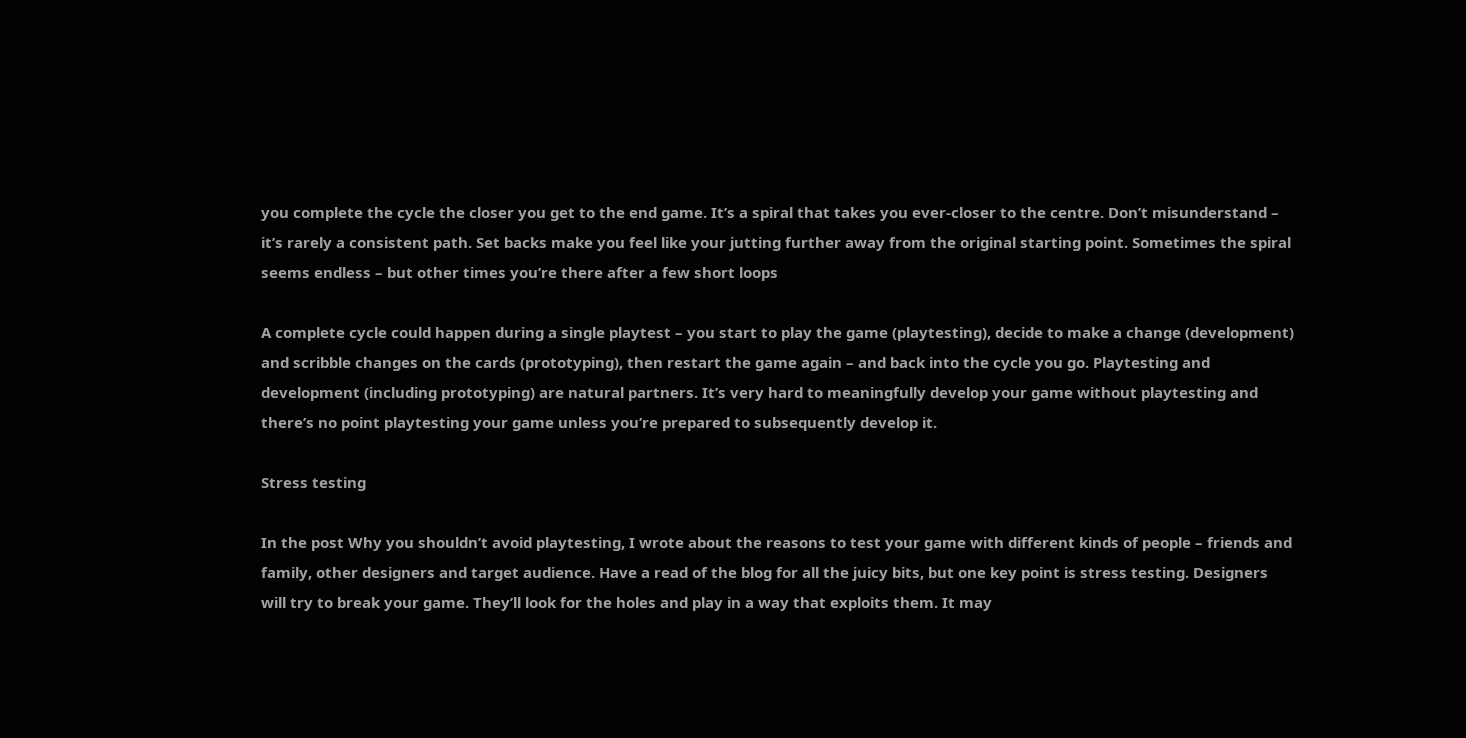you complete the cycle the closer you get to the end game. It’s a spiral that takes you ever-closer to the centre. Don’t misunderstand – it’s rarely a consistent path. Set backs make you feel like your jutting further away from the original starting point. Sometimes the spiral seems endless – but other times you’re there after a few short loops

A complete cycle could happen during a single playtest – you start to play the game (playtesting), decide to make a change (development) and scribble changes on the cards (prototyping), then restart the game again – and back into the cycle you go. Playtesting and development (including prototyping) are natural partners. It’s very hard to meaningfully develop your game without playtesting and there’s no point playtesting your game unless you’re prepared to subsequently develop it.

Stress testing

In the post Why you shouldn’t avoid playtesting, I wrote about the reasons to test your game with different kinds of people – friends and family, other designers and target audience. Have a read of the blog for all the juicy bits, but one key point is stress testing. Designers will try to break your game. They’ll look for the holes and play in a way that exploits them. It may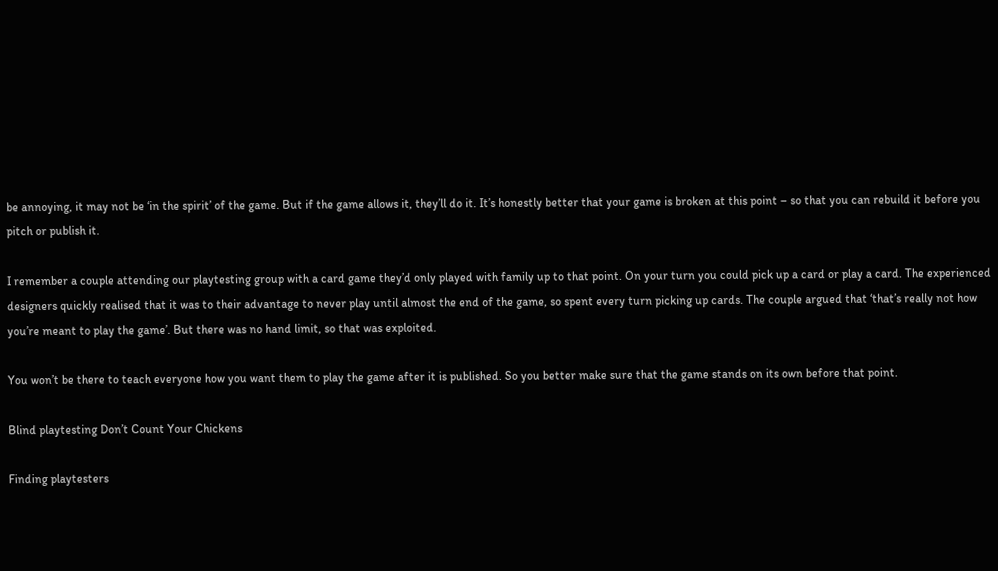be annoying, it may not be ‘in the spirit’ of the game. But if the game allows it, they’ll do it. It’s honestly better that your game is broken at this point – so that you can rebuild it before you pitch or publish it.

I remember a couple attending our playtesting group with a card game they’d only played with family up to that point. On your turn you could pick up a card or play a card. The experienced designers quickly realised that it was to their advantage to never play until almost the end of the game, so spent every turn picking up cards. The couple argued that ‘that’s really not how you’re meant to play the game’. But there was no hand limit, so that was exploited.

You won’t be there to teach everyone how you want them to play the game after it is published. So you better make sure that the game stands on its own before that point.

Blind playtesting Don’t Count Your Chickens

Finding playtesters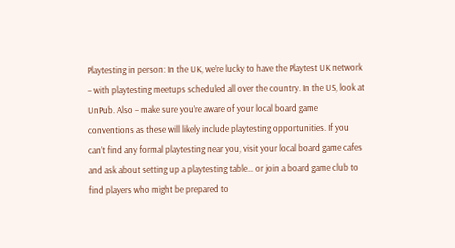Playtesting in person: In the UK, we’re lucky to have the Playtest UK network – with playtesting meetups scheduled all over the country. In the US, look at UnPub. Also – make sure you’re aware of your local board game conventions as these will likely include playtesting opportunities. If you can’t find any formal playtesting near you, visit your local board game cafes and ask about setting up a playtesting table… or join a board game club to find players who might be prepared to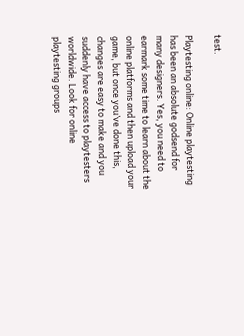test.

Playtesting online: Online playtesting has been an absolute godsend for many designers. Yes, you need to earmark some time to learn about the online platforms and then upload your game, but once you’ve done this, changes are easy to make and you suddenly have access to playtesters worldwide. Look for online playtesting groups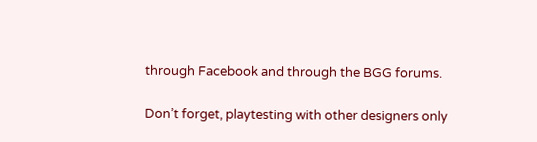through Facebook and through the BGG forums.

Don’t forget, playtesting with other designers only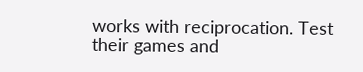works with reciprocation. Test their games and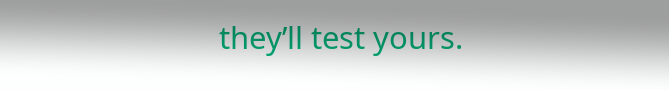they’ll test yours.